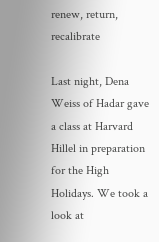renew, return, recalibrate

Last night, Dena Weiss of Hadar gave a class at Harvard Hillel in preparation for the High Holidays. We took a look at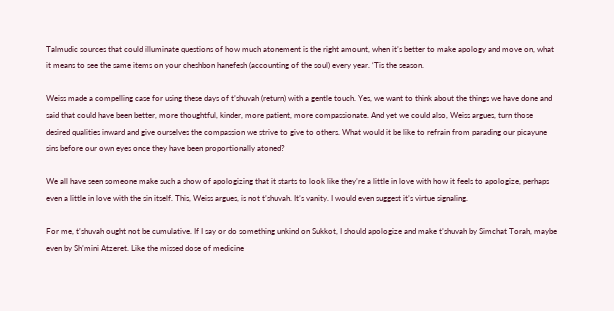Talmudic sources that could illuminate questions of how much atonement is the right amount, when it’s better to make apology and move on, what it means to see the same items on your cheshbon hanefesh (accounting of the soul) every year. ‘Tis the season.

Weiss made a compelling case for using these days of t’shuvah (return) with a gentle touch. Yes, we want to think about the things we have done and said that could have been better, more thoughtful, kinder, more patient, more compassionate. And yet we could also, Weiss argues, turn those desired qualities inward and give ourselves the compassion we strive to give to others. What would it be like to refrain from parading our picayune sins before our own eyes once they have been proportionally atoned?

We all have seen someone make such a show of apologizing that it starts to look like they’re a little in love with how it feels to apologize, perhaps even a little in love with the sin itself. This, Weiss argues, is not t’shuvah. It’s vanity. I would even suggest it’s virtue signaling.

For me, t’shuvah ought not be cumulative. If I say or do something unkind on Sukkot, I should apologize and make t’shuvah by Simchat Torah, maybe even by Sh’mini Atzeret. Like the missed dose of medicine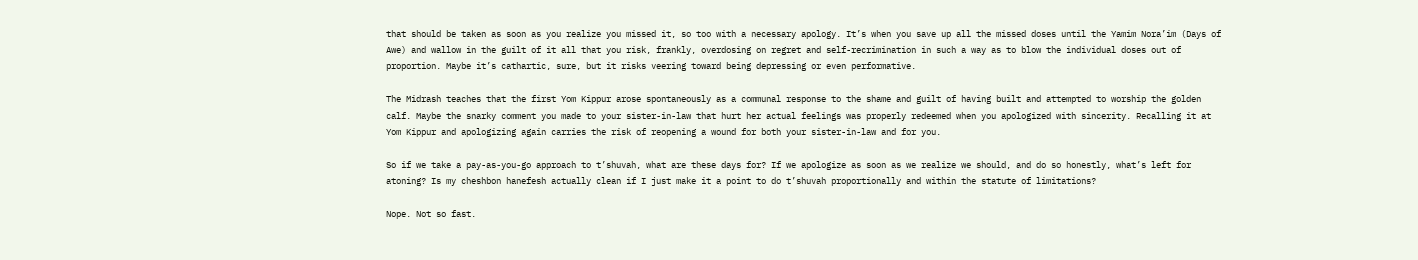that should be taken as soon as you realize you missed it, so too with a necessary apology. It’s when you save up all the missed doses until the Yamim Nora’im (Days of Awe) and wallow in the guilt of it all that you risk, frankly, overdosing on regret and self-recrimination in such a way as to blow the individual doses out of proportion. Maybe it’s cathartic, sure, but it risks veering toward being depressing or even performative.

The Midrash teaches that the first Yom Kippur arose spontaneously as a communal response to the shame and guilt of having built and attempted to worship the golden calf. Maybe the snarky comment you made to your sister-in-law that hurt her actual feelings was properly redeemed when you apologized with sincerity. Recalling it at Yom Kippur and apologizing again carries the risk of reopening a wound for both your sister-in-law and for you.

So if we take a pay-as-you-go approach to t’shuvah, what are these days for? If we apologize as soon as we realize we should, and do so honestly, what’s left for atoning? Is my cheshbon hanefesh actually clean if I just make it a point to do t’shuvah proportionally and within the statute of limitations?

Nope. Not so fast.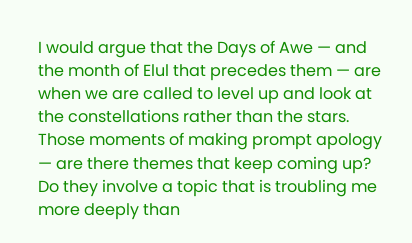I would argue that the Days of Awe — and the month of Elul that precedes them — are when we are called to level up and look at the constellations rather than the stars. Those moments of making prompt apology — are there themes that keep coming up? Do they involve a topic that is troubling me more deeply than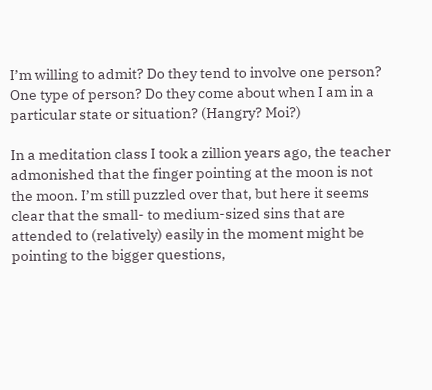I’m willing to admit? Do they tend to involve one person? One type of person? Do they come about when I am in a particular state or situation? (Hangry? Moi?)

In a meditation class I took a zillion years ago, the teacher admonished that the finger pointing at the moon is not the moon. I’m still puzzled over that, but here it seems clear that the small- to medium-sized sins that are attended to (relatively) easily in the moment might be pointing to the bigger questions,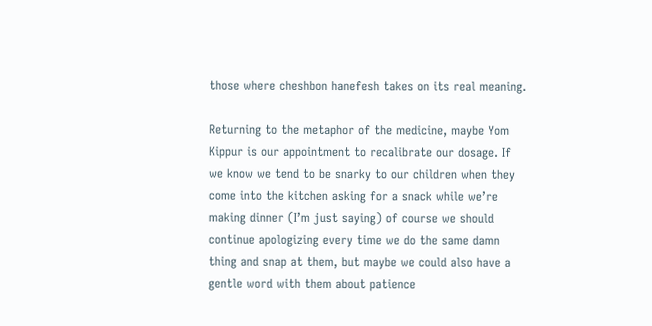those where cheshbon hanefesh takes on its real meaning.

Returning to the metaphor of the medicine, maybe Yom Kippur is our appointment to recalibrate our dosage. If we know we tend to be snarky to our children when they come into the kitchen asking for a snack while we’re making dinner (I’m just saying) of course we should continue apologizing every time we do the same damn thing and snap at them, but maybe we could also have a gentle word with them about patience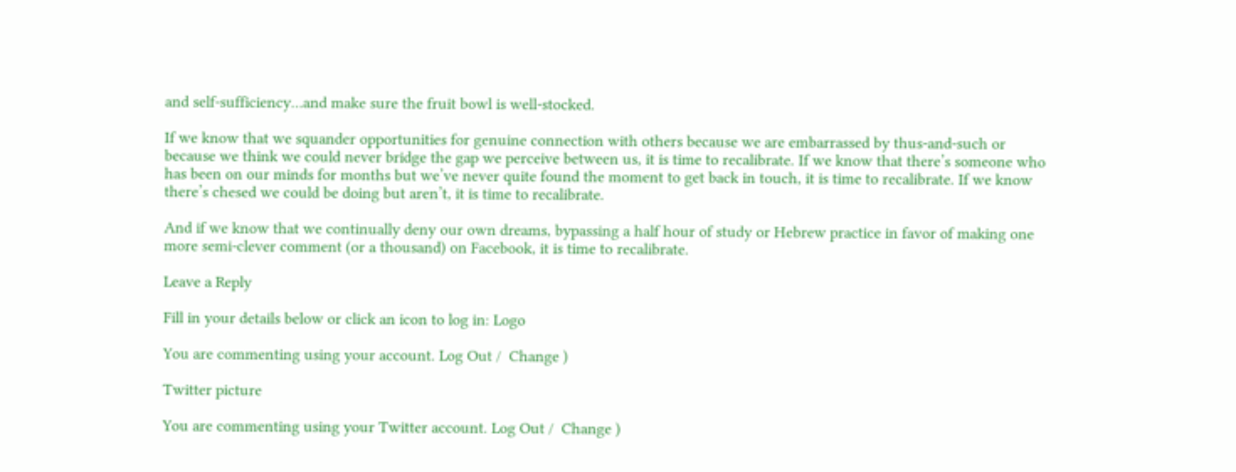and self-sufficiency…and make sure the fruit bowl is well-stocked.

If we know that we squander opportunities for genuine connection with others because we are embarrassed by thus-and-such or because we think we could never bridge the gap we perceive between us, it is time to recalibrate. If we know that there’s someone who has been on our minds for months but we’ve never quite found the moment to get back in touch, it is time to recalibrate. If we know there’s chesed we could be doing but aren’t, it is time to recalibrate.

And if we know that we continually deny our own dreams, bypassing a half hour of study or Hebrew practice in favor of making one more semi-clever comment (or a thousand) on Facebook, it is time to recalibrate.

Leave a Reply

Fill in your details below or click an icon to log in: Logo

You are commenting using your account. Log Out /  Change )

Twitter picture

You are commenting using your Twitter account. Log Out /  Change )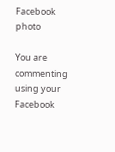Facebook photo

You are commenting using your Facebook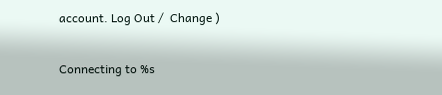account. Log Out /  Change )

Connecting to %s